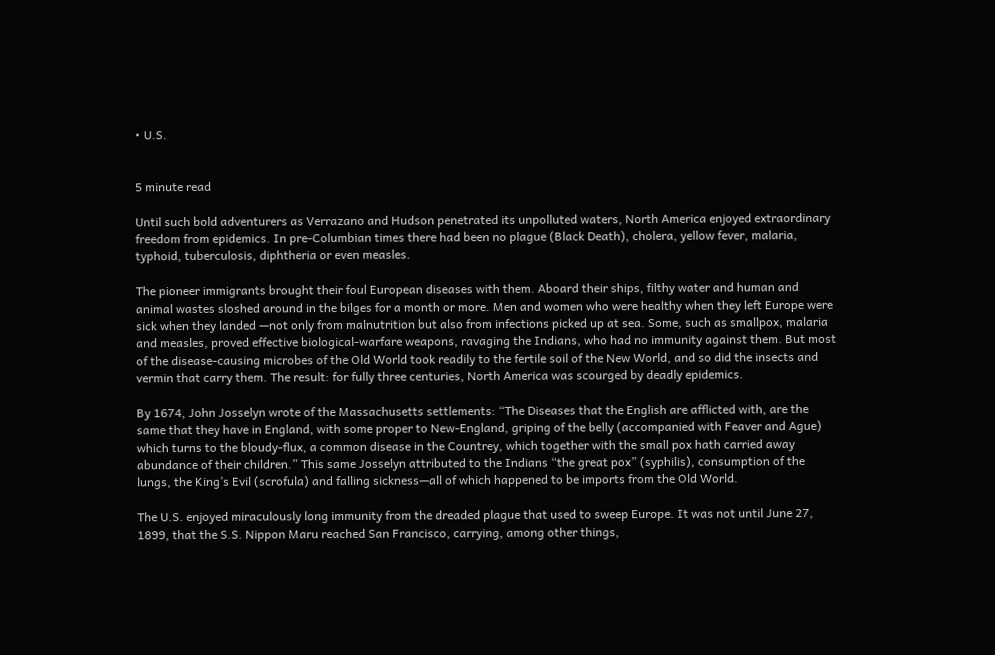• U.S.


5 minute read

Until such bold adventurers as Verrazano and Hudson penetrated its unpolluted waters, North America enjoyed extraordinary freedom from epidemics. In pre-Columbian times there had been no plague (Black Death), cholera, yellow fever, malaria, typhoid, tuberculosis, diphtheria or even measles.

The pioneer immigrants brought their foul European diseases with them. Aboard their ships, filthy water and human and animal wastes sloshed around in the bilges for a month or more. Men and women who were healthy when they left Europe were sick when they landed —not only from malnutrition but also from infections picked up at sea. Some, such as smallpox, malaria and measles, proved effective biological-warfare weapons, ravaging the Indians, who had no immunity against them. But most of the disease-causing microbes of the Old World took readily to the fertile soil of the New World, and so did the insects and vermin that carry them. The result: for fully three centuries, North America was scourged by deadly epidemics.

By 1674, John Josselyn wrote of the Massachusetts settlements: “The Diseases that the English are afflicted with, are the same that they have in England, with some proper to New-England, griping of the belly (accompanied with Feaver and Ague) which turns to the bloudy-flux, a common disease in the Countrey, which together with the small pox hath carried away abundance of their children.” This same Josselyn attributed to the Indians “the great pox” (syphilis), consumption of the lungs, the King’s Evil (scrofula) and falling sickness—all of which happened to be imports from the Old World.

The U.S. enjoyed miraculously long immunity from the dreaded plague that used to sweep Europe. It was not until June 27, 1899, that the S.S. Nippon Maru reached San Francisco, carrying, among other things,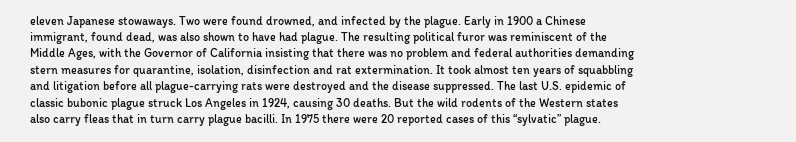eleven Japanese stowaways. Two were found drowned, and infected by the plague. Early in 1900 a Chinese immigrant, found dead, was also shown to have had plague. The resulting political furor was reminiscent of the Middle Ages, with the Governor of California insisting that there was no problem and federal authorities demanding stern measures for quarantine, isolation, disinfection and rat extermination. It took almost ten years of squabbling and litigation before all plague-carrying rats were destroyed and the disease suppressed. The last U.S. epidemic of classic bubonic plague struck Los Angeles in 1924, causing 30 deaths. But the wild rodents of the Western states also carry fleas that in turn carry plague bacilli. In 1975 there were 20 reported cases of this “sylvatic” plague.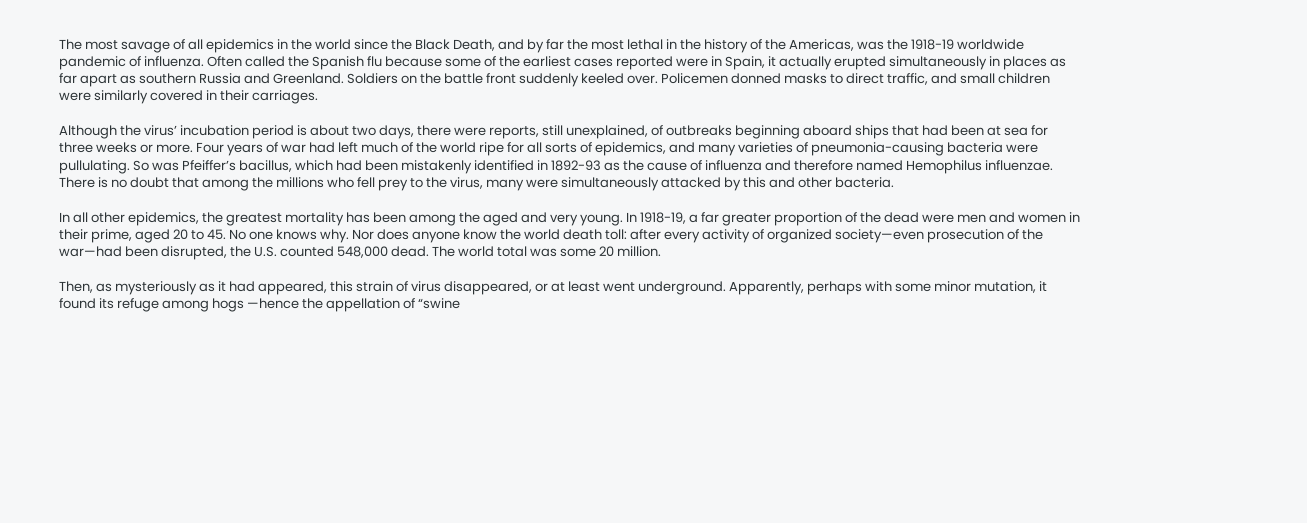The most savage of all epidemics in the world since the Black Death, and by far the most lethal in the history of the Americas, was the 1918-19 worldwide pandemic of influenza. Often called the Spanish flu because some of the earliest cases reported were in Spain, it actually erupted simultaneously in places as far apart as southern Russia and Greenland. Soldiers on the battle front suddenly keeled over. Policemen donned masks to direct traffic, and small children were similarly covered in their carriages.

Although the virus’ incubation period is about two days, there were reports, still unexplained, of outbreaks beginning aboard ships that had been at sea for three weeks or more. Four years of war had left much of the world ripe for all sorts of epidemics, and many varieties of pneumonia-causing bacteria were pullulating. So was Pfeiffer’s bacillus, which had been mistakenly identified in 1892-93 as the cause of influenza and therefore named Hemophilus influenzae. There is no doubt that among the millions who fell prey to the virus, many were simultaneously attacked by this and other bacteria.

In all other epidemics, the greatest mortality has been among the aged and very young. In 1918-19, a far greater proportion of the dead were men and women in their prime, aged 20 to 45. No one knows why. Nor does anyone know the world death toll: after every activity of organized society—even prosecution of the war—had been disrupted, the U.S. counted 548,000 dead. The world total was some 20 million.

Then, as mysteriously as it had appeared, this strain of virus disappeared, or at least went underground. Apparently, perhaps with some minor mutation, it found its refuge among hogs —hence the appellation of “swine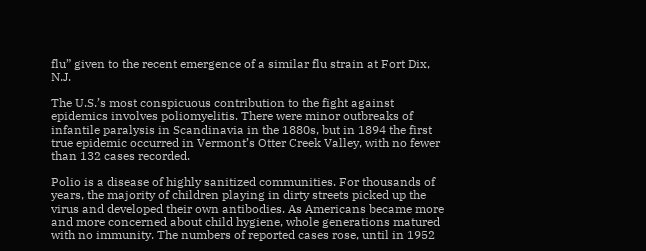flu” given to the recent emergence of a similar flu strain at Fort Dix, N.J.

The U.S.’s most conspicuous contribution to the fight against epidemics involves poliomyelitis. There were minor outbreaks of infantile paralysis in Scandinavia in the 1880s, but in 1894 the first true epidemic occurred in Vermont’s Otter Creek Valley, with no fewer than 132 cases recorded.

Polio is a disease of highly sanitized communities. For thousands of years, the majority of children playing in dirty streets picked up the virus and developed their own antibodies. As Americans became more and more concerned about child hygiene, whole generations matured with no immunity. The numbers of reported cases rose, until in 1952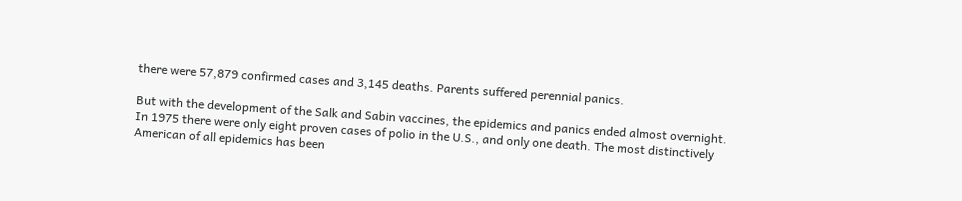there were 57,879 confirmed cases and 3,145 deaths. Parents suffered perennial panics.

But with the development of the Salk and Sabin vaccines, the epidemics and panics ended almost overnight. In 1975 there were only eight proven cases of polio in the U.S., and only one death. The most distinctively American of all epidemics has been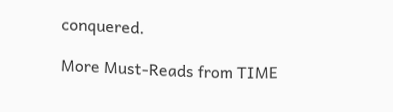conquered.

More Must-Reads from TIME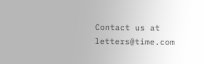Contact us at letters@time.com